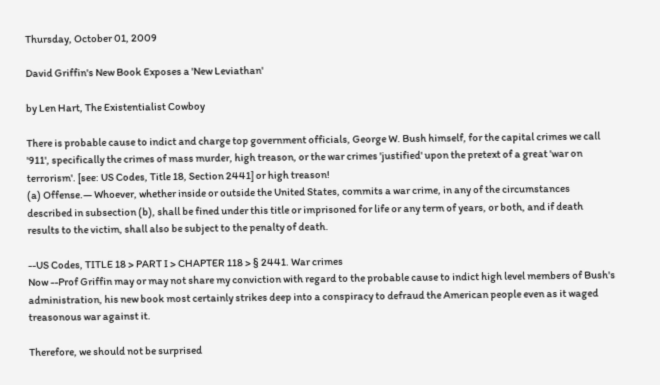Thursday, October 01, 2009

David Griffin's New Book Exposes a 'New Leviathan'

by Len Hart, The Existentialist Cowboy

There is probable cause to indict and charge top government officials, George W. Bush himself, for the capital crimes we call '911', specifically the crimes of mass murder, high treason, or the war crimes 'justified' upon the pretext of a great 'war on terrorism'. [see: US Codes, Title 18, Section 2441] or high treason!
(a) Offense.— Whoever, whether inside or outside the United States, commits a war crime, in any of the circumstances described in subsection (b), shall be fined under this title or imprisoned for life or any term of years, or both, and if death results to the victim, shall also be subject to the penalty of death.

--US Codes, TITLE 18 > PART I > CHAPTER 118 > § 2441. War crimes
Now --Prof Griffin may or may not share my conviction with regard to the probable cause to indict high level members of Bush's administration, his new book most certainly strikes deep into a conspiracy to defraud the American people even as it waged treasonous war against it.

Therefore, we should not be surprised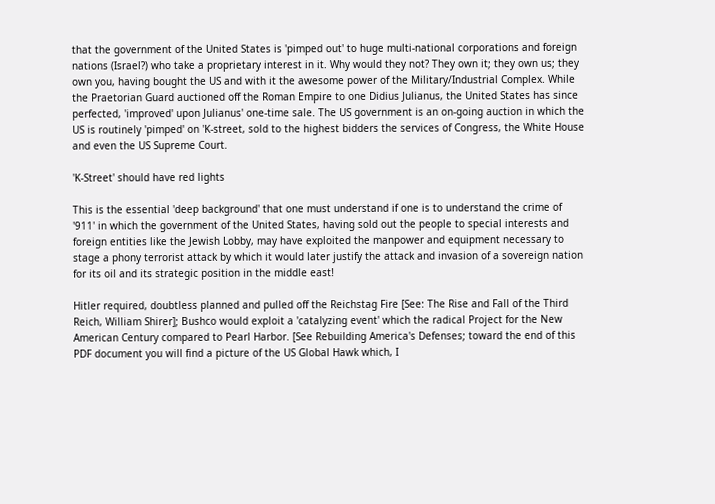that the government of the United States is 'pimped out' to huge multi-national corporations and foreign nations (Israel?) who take a proprietary interest in it. Why would they not? They own it; they own us; they own you, having bought the US and with it the awesome power of the Military/Industrial Complex. While the Praetorian Guard auctioned off the Roman Empire to one Didius Julianus, the United States has since perfected, 'improved' upon Julianus' one-time sale. The US government is an on-going auction in which the US is routinely 'pimped' on 'K-street, sold to the highest bidders the services of Congress, the White House and even the US Supreme Court.

'K-Street' should have red lights

This is the essential 'deep background' that one must understand if one is to understand the crime of '911' in which the government of the United States, having sold out the people to special interests and foreign entities like the Jewish Lobby, may have exploited the manpower and equipment necessary to stage a phony terrorist attack by which it would later justify the attack and invasion of a sovereign nation for its oil and its strategic position in the middle east!

Hitler required, doubtless planned and pulled off the Reichstag Fire [See: The Rise and Fall of the Third Reich, William Shirer]; Bushco would exploit a 'catalyzing event' which the radical Project for the New American Century compared to Pearl Harbor. [See Rebuilding America's Defenses; toward the end of this PDF document you will find a picture of the US Global Hawk which, I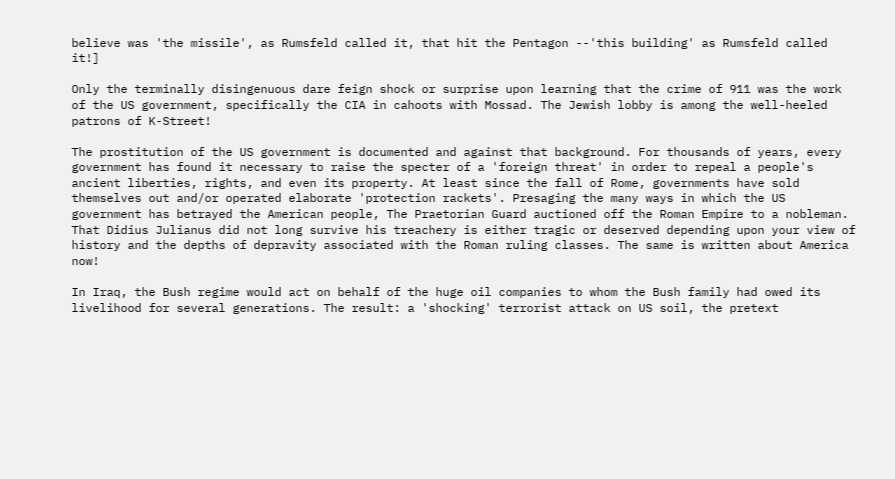believe was 'the missile', as Rumsfeld called it, that hit the Pentagon --'this building' as Rumsfeld called it!]

Only the terminally disingenuous dare feign shock or surprise upon learning that the crime of 911 was the work of the US government, specifically the CIA in cahoots with Mossad. The Jewish lobby is among the well-heeled patrons of K-Street!

The prostitution of the US government is documented and against that background. For thousands of years, every government has found it necessary to raise the specter of a 'foreign threat' in order to repeal a people's ancient liberties, rights, and even its property. At least since the fall of Rome, governments have sold themselves out and/or operated elaborate 'protection rackets'. Presaging the many ways in which the US government has betrayed the American people, The Praetorian Guard auctioned off the Roman Empire to a nobleman. That Didius Julianus did not long survive his treachery is either tragic or deserved depending upon your view of history and the depths of depravity associated with the Roman ruling classes. The same is written about America now!

In Iraq, the Bush regime would act on behalf of the huge oil companies to whom the Bush family had owed its livelihood for several generations. The result: a 'shocking' terrorist attack on US soil, the pretext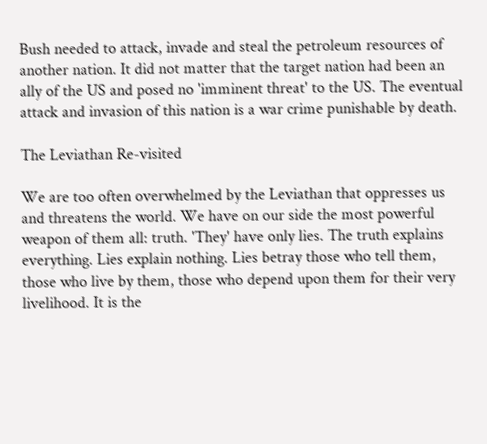Bush needed to attack, invade and steal the petroleum resources of another nation. It did not matter that the target nation had been an ally of the US and posed no 'imminent threat' to the US. The eventual attack and invasion of this nation is a war crime punishable by death.

The Leviathan Re-visited

We are too often overwhelmed by the Leviathan that oppresses us and threatens the world. We have on our side the most powerful weapon of them all: truth. 'They' have only lies. The truth explains everything. Lies explain nothing. Lies betray those who tell them, those who live by them, those who depend upon them for their very livelihood. It is the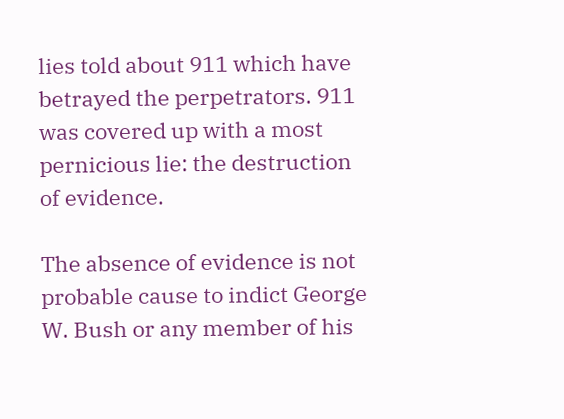lies told about 911 which have betrayed the perpetrators. 911 was covered up with a most pernicious lie: the destruction of evidence.

The absence of evidence is not probable cause to indict George W. Bush or any member of his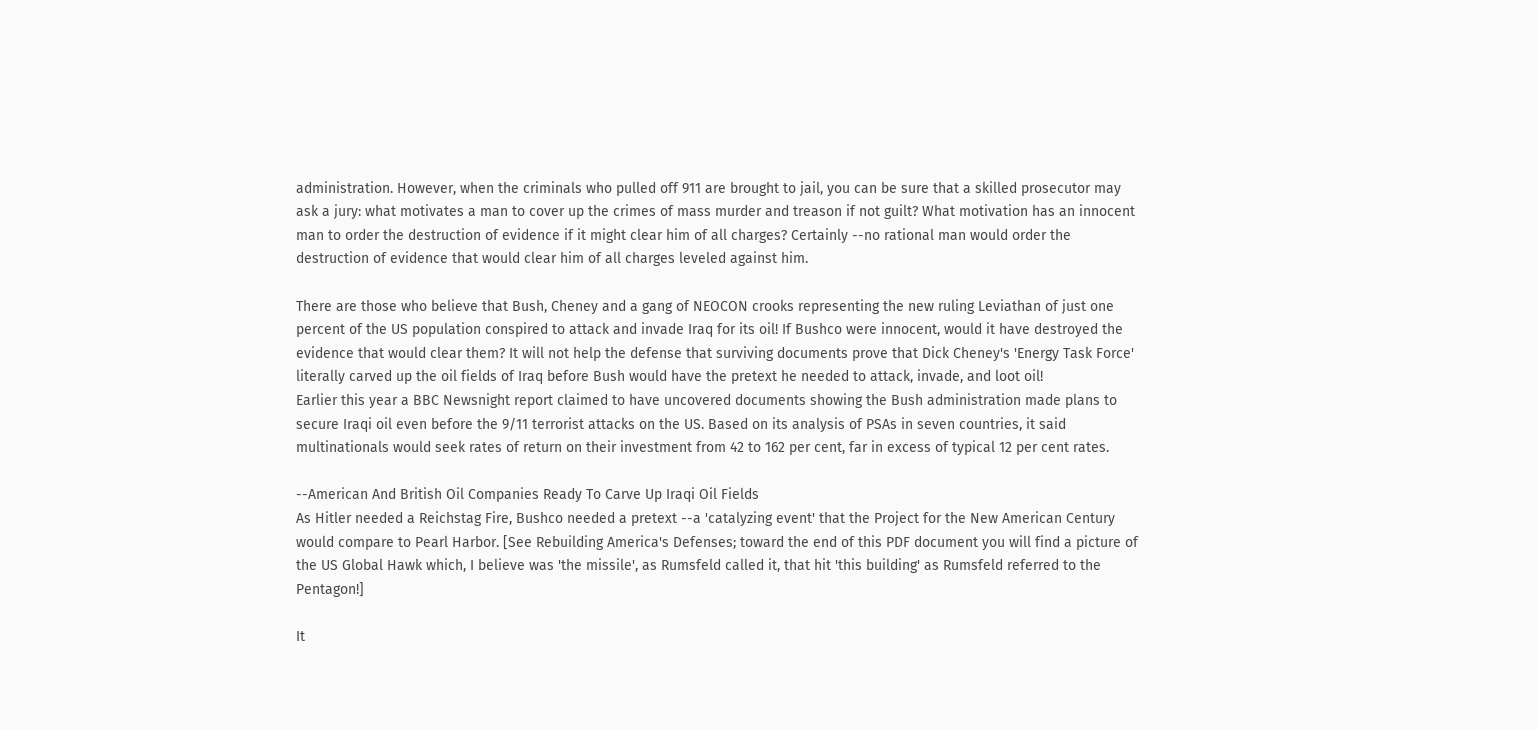administration. However, when the criminals who pulled off 911 are brought to jail, you can be sure that a skilled prosecutor may ask a jury: what motivates a man to cover up the crimes of mass murder and treason if not guilt? What motivation has an innocent man to order the destruction of evidence if it might clear him of all charges? Certainly --no rational man would order the destruction of evidence that would clear him of all charges leveled against him.

There are those who believe that Bush, Cheney and a gang of NEOCON crooks representing the new ruling Leviathan of just one percent of the US population conspired to attack and invade Iraq for its oil! If Bushco were innocent, would it have destroyed the evidence that would clear them? It will not help the defense that surviving documents prove that Dick Cheney's 'Energy Task Force' literally carved up the oil fields of Iraq before Bush would have the pretext he needed to attack, invade, and loot oil!
Earlier this year a BBC Newsnight report claimed to have uncovered documents showing the Bush administration made plans to secure Iraqi oil even before the 9/11 terrorist attacks on the US. Based on its analysis of PSAs in seven countries, it said multinationals would seek rates of return on their investment from 42 to 162 per cent, far in excess of typical 12 per cent rates.

--American And British Oil Companies Ready To Carve Up Iraqi Oil Fields
As Hitler needed a Reichstag Fire, Bushco needed a pretext --a 'catalyzing event' that the Project for the New American Century would compare to Pearl Harbor. [See Rebuilding America's Defenses; toward the end of this PDF document you will find a picture of the US Global Hawk which, I believe was 'the missile', as Rumsfeld called it, that hit 'this building' as Rumsfeld referred to the Pentagon!]

It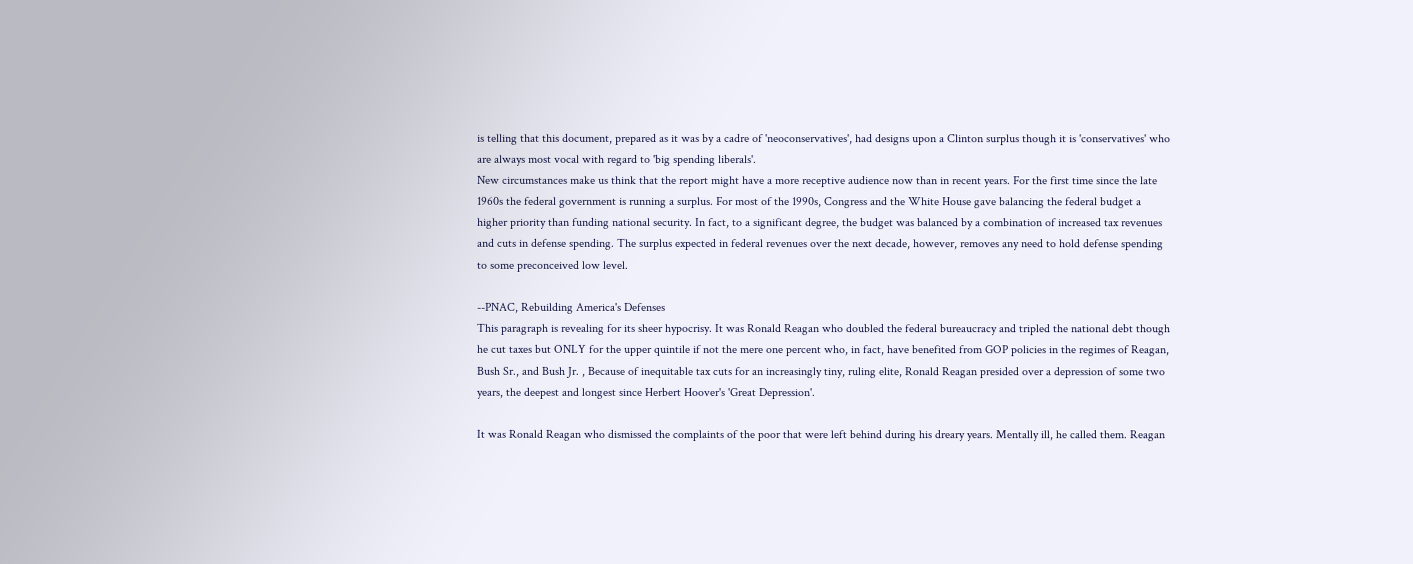is telling that this document, prepared as it was by a cadre of 'neoconservatives', had designs upon a Clinton surplus though it is 'conservatives' who are always most vocal with regard to 'big spending liberals'.
New circumstances make us think that the report might have a more receptive audience now than in recent years. For the first time since the late 1960s the federal government is running a surplus. For most of the 1990s, Congress and the White House gave balancing the federal budget a higher priority than funding national security. In fact, to a significant degree, the budget was balanced by a combination of increased tax revenues and cuts in defense spending. The surplus expected in federal revenues over the next decade, however, removes any need to hold defense spending to some preconceived low level.

--PNAC, Rebuilding America's Defenses
This paragraph is revealing for its sheer hypocrisy. It was Ronald Reagan who doubled the federal bureaucracy and tripled the national debt though he cut taxes but ONLY for the upper quintile if not the mere one percent who, in fact, have benefited from GOP policies in the regimes of Reagan, Bush Sr., and Bush Jr. , Because of inequitable tax cuts for an increasingly tiny, ruling elite, Ronald Reagan presided over a depression of some two years, the deepest and longest since Herbert Hoover's 'Great Depression'.

It was Ronald Reagan who dismissed the complaints of the poor that were left behind during his dreary years. Mentally ill, he called them. Reagan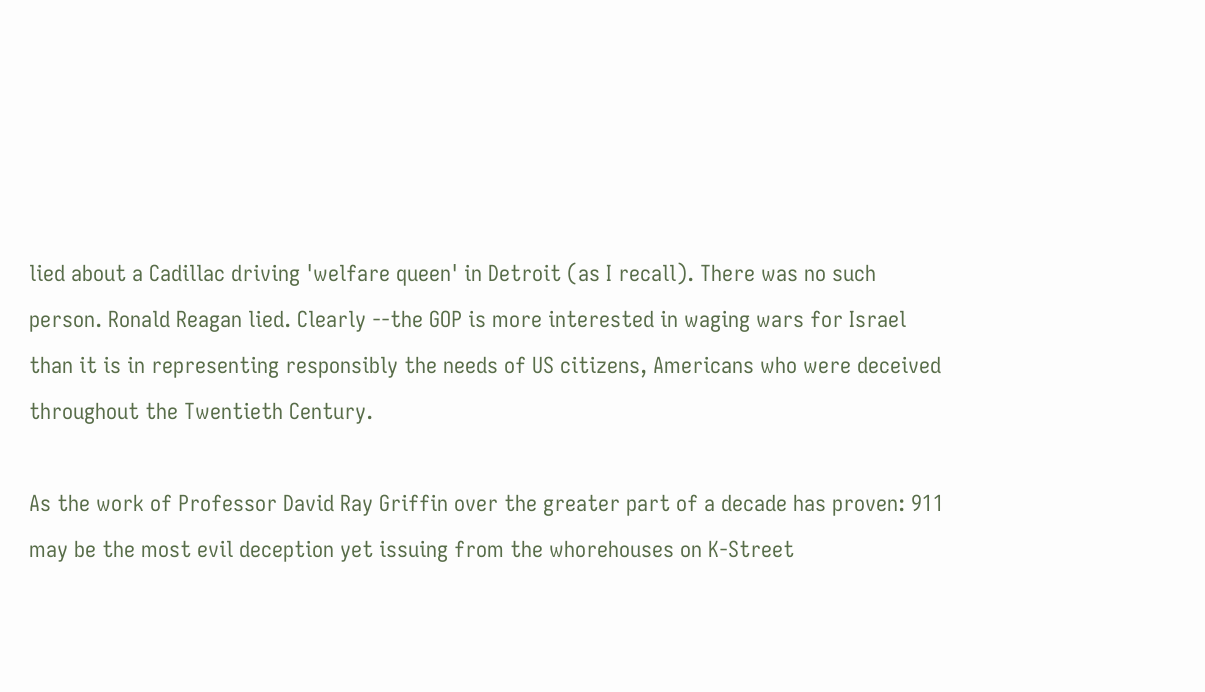lied about a Cadillac driving 'welfare queen' in Detroit (as I recall). There was no such person. Ronald Reagan lied. Clearly --the GOP is more interested in waging wars for Israel than it is in representing responsibly the needs of US citizens, Americans who were deceived throughout the Twentieth Century.

As the work of Professor David Ray Griffin over the greater part of a decade has proven: 911 may be the most evil deception yet issuing from the whorehouses on K-Street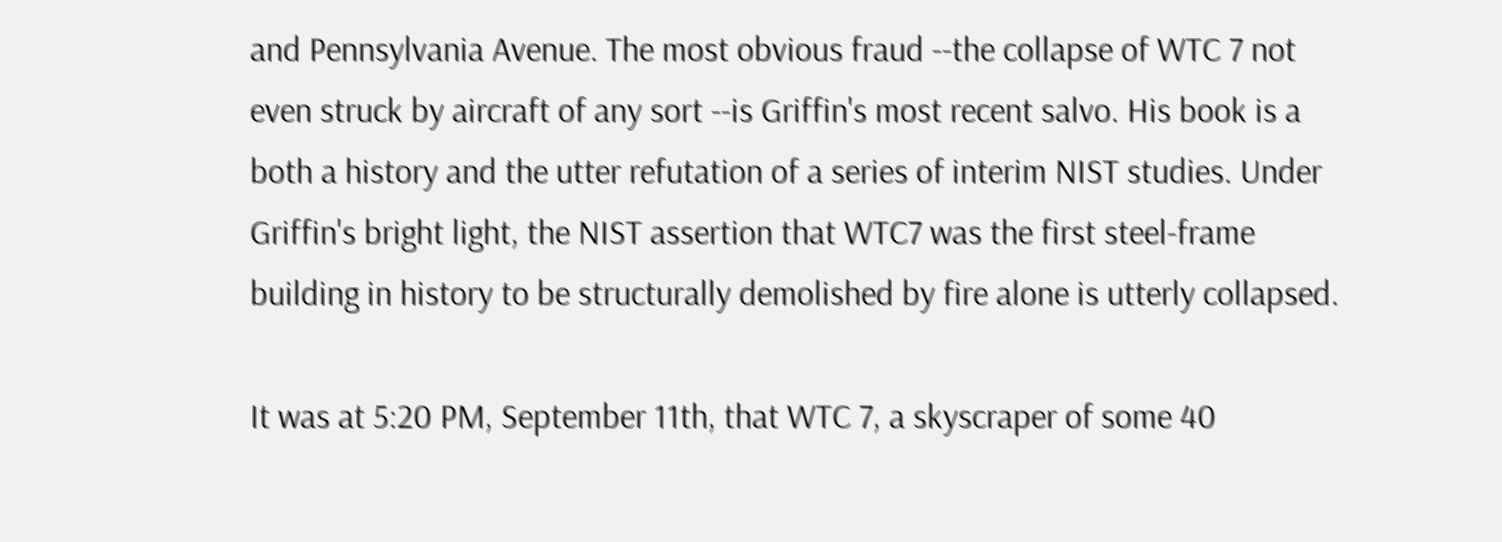and Pennsylvania Avenue. The most obvious fraud --the collapse of WTC 7 not even struck by aircraft of any sort --is Griffin's most recent salvo. His book is a both a history and the utter refutation of a series of interim NIST studies. Under Griffin's bright light, the NIST assertion that WTC7 was the first steel-frame building in history to be structurally demolished by fire alone is utterly collapsed.

It was at 5:20 PM, September 11th, that WTC 7, a skyscraper of some 40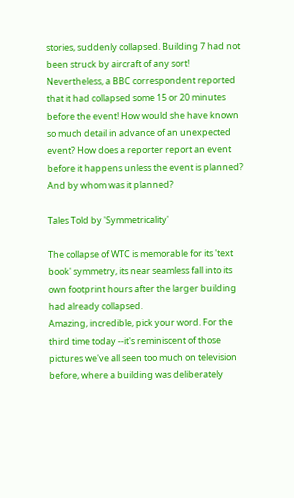stories, suddenly collapsed. Building 7 had not been struck by aircraft of any sort! Nevertheless, a BBC correspondent reported that it had collapsed some 15 or 20 minutes before the event! How would she have known so much detail in advance of an unexpected event? How does a reporter report an event before it happens unless the event is planned? And by whom was it planned?

Tales Told by 'Symmetricality'

The collapse of WTC is memorable for its 'text book' symmetry, its near seamless fall into its own footprint hours after the larger building had already collapsed.
Amazing, incredible, pick your word. For the third time today --it's reminiscent of those pictures we've all seen too much on television before, where a building was deliberately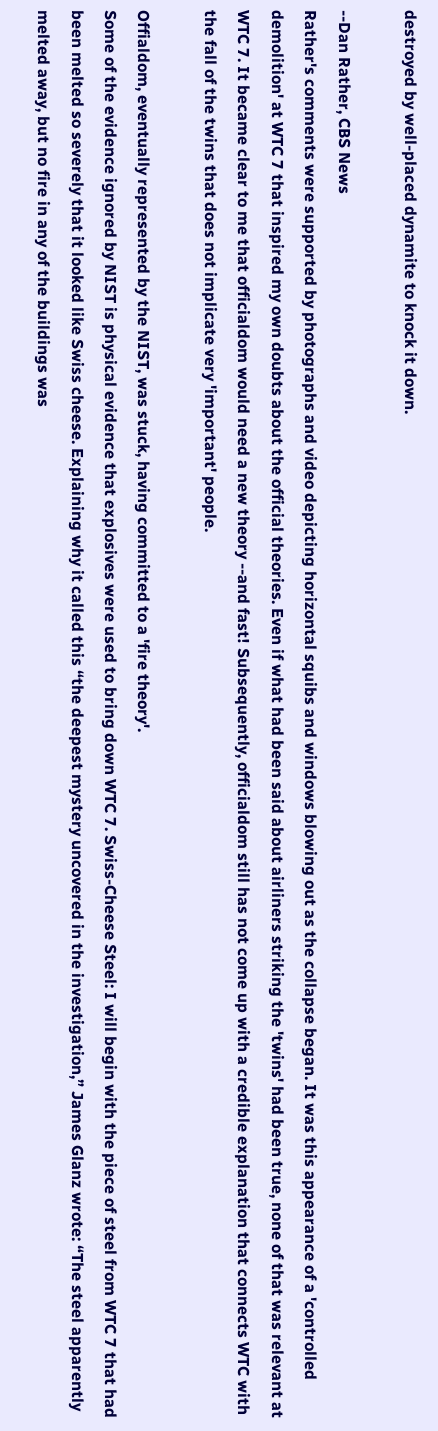destroyed by well-placed dynamite to knock it down.

--Dan Rather, CBS News
Rather's comments were supported by photographs and video depicting horizontal squibs and windows blowing out as the collapse began. It was this appearance of a 'controlled demolition' at WTC 7 that inspired my own doubts about the official theories. Even if what had been said about airliners striking the 'twins' had been true, none of that was relevant at WTC 7. It became clear to me that officialdom would need a new theory --and fast! Subsequently, officialdom still has not come up with a credible explanation that connects WTC with the fall of the twins that does not implicate very 'important' people.

Offialdom, eventually represented by the NIST, was stuck, having committed to a 'fire theory'.
Some of the evidence ignored by NIST is physical evidence that explosives were used to bring down WTC 7. Swiss-Cheese Steel: I will begin with the piece of steel from WTC 7 that had been melted so severely that it looked like Swiss cheese. Explaining why it called this “the deepest mystery uncovered in the investigation,” James Glanz wrote: “The steel apparently melted away, but no fire in any of the buildings was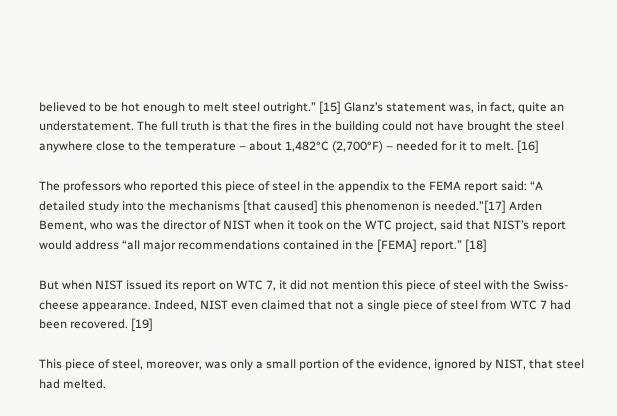believed to be hot enough to melt steel outright.” [15] Glanz’s statement was, in fact, quite an understatement. The full truth is that the fires in the building could not have brought the steel anywhere close to the temperature – about 1,482°C (2,700°F) – needed for it to melt. [16]

The professors who reported this piece of steel in the appendix to the FEMA report said: “A detailed study into the mechanisms [that caused] this phenomenon is needed.”[17] Arden Bement, who was the director of NIST when it took on the WTC project, said that NIST’s report would address “all major recommendations contained in the [FEMA] report.” [18]

But when NIST issued its report on WTC 7, it did not mention this piece of steel with the Swiss-cheese appearance. Indeed, NIST even claimed that not a single piece of steel from WTC 7 had been recovered. [19]

This piece of steel, moreover, was only a small portion of the evidence, ignored by NIST, that steel had melted.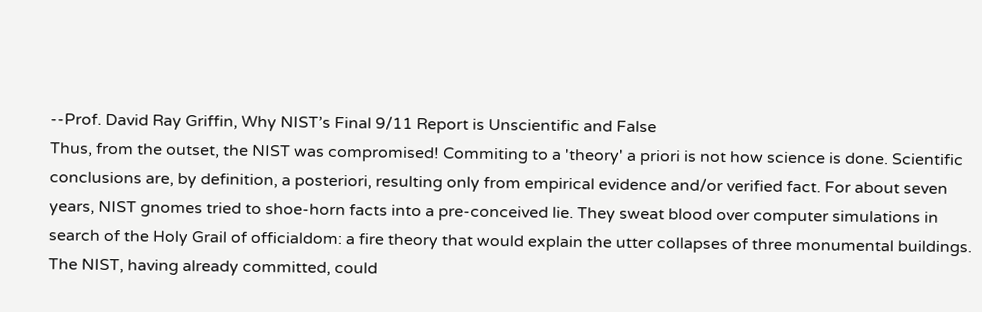--Prof. David Ray Griffin, Why NIST’s Final 9/11 Report is Unscientific and False
Thus, from the outset, the NIST was compromised! Commiting to a 'theory' a priori is not how science is done. Scientific conclusions are, by definition, a posteriori, resulting only from empirical evidence and/or verified fact. For about seven years, NIST gnomes tried to shoe-horn facts into a pre-conceived lie. They sweat blood over computer simulations in search of the Holy Grail of officialdom: a fire theory that would explain the utter collapses of three monumental buildings. The NIST, having already committed, could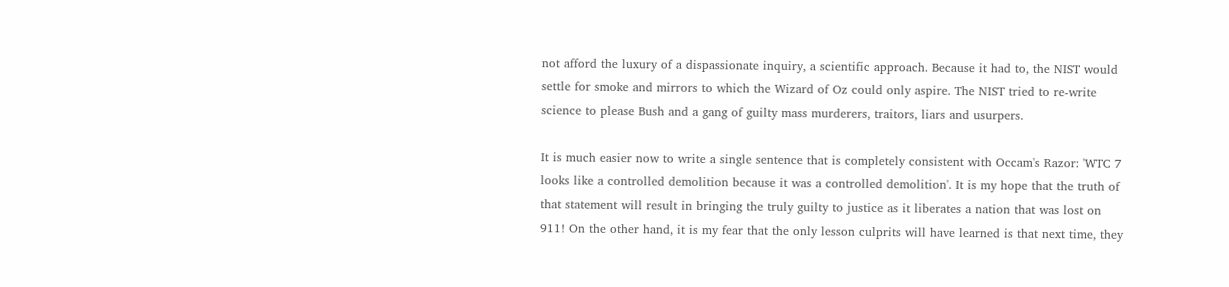not afford the luxury of a dispassionate inquiry, a scientific approach. Because it had to, the NIST would settle for smoke and mirrors to which the Wizard of Oz could only aspire. The NIST tried to re-write science to please Bush and a gang of guilty mass murderers, traitors, liars and usurpers.

It is much easier now to write a single sentence that is completely consistent with Occam's Razor: 'WTC 7 looks like a controlled demolition because it was a controlled demolition'. It is my hope that the truth of that statement will result in bringing the truly guilty to justice as it liberates a nation that was lost on 911! On the other hand, it is my fear that the only lesson culprits will have learned is that next time, they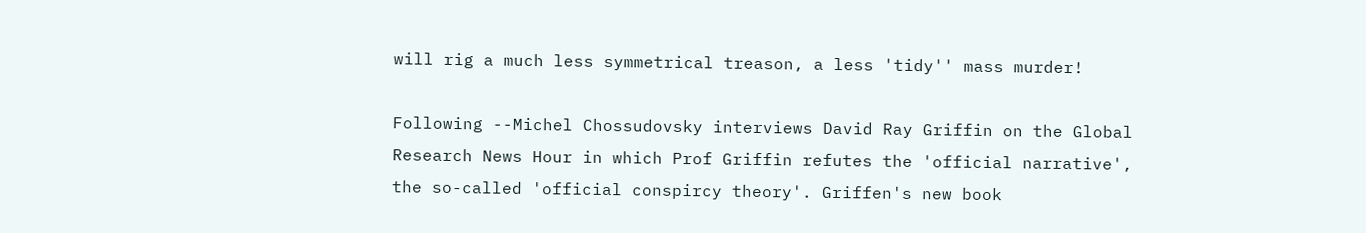will rig a much less symmetrical treason, a less 'tidy'' mass murder!

Following --Michel Chossudovsky interviews David Ray Griffin on the Global Research News Hour in which Prof Griffin refutes the 'official narrative', the so-called 'official conspircy theory'. Griffen's new book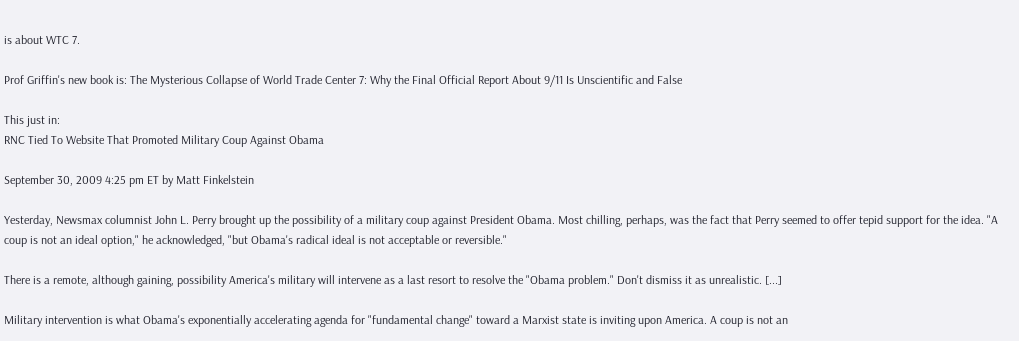is about WTC 7.

Prof Griffin's new book is: The Mysterious Collapse of World Trade Center 7: Why the Final Official Report About 9/11 Is Unscientific and False

This just in:
RNC Tied To Website That Promoted Military Coup Against Obama

September 30, 2009 4:25 pm ET by Matt Finkelstein

Yesterday, Newsmax columnist John L. Perry brought up the possibility of a military coup against President Obama. Most chilling, perhaps, was the fact that Perry seemed to offer tepid support for the idea. "A coup is not an ideal option," he acknowledged, "but Obama's radical ideal is not acceptable or reversible."

There is a remote, although gaining, possibility America's military will intervene as a last resort to resolve the "Obama problem." Don't dismiss it as unrealistic. [...]

Military intervention is what Obama's exponentially accelerating agenda for "fundamental change" toward a Marxist state is inviting upon America. A coup is not an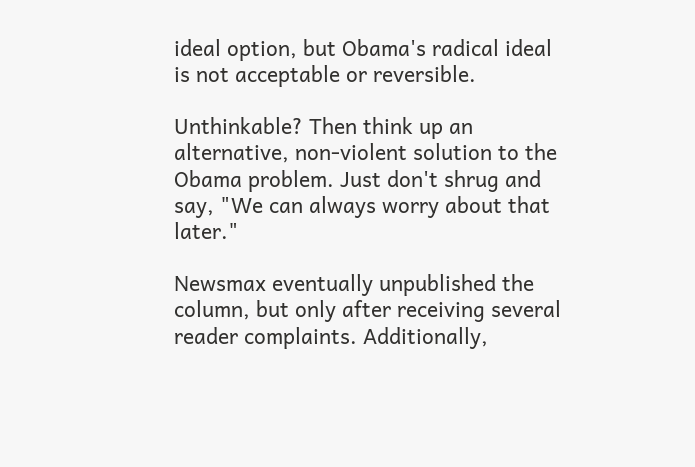ideal option, but Obama's radical ideal is not acceptable or reversible.

Unthinkable? Then think up an alternative, non-violent solution to the Obama problem. Just don't shrug and say, "We can always worry about that later."

Newsmax eventually unpublished the column, but only after receiving several reader complaints. Additionally,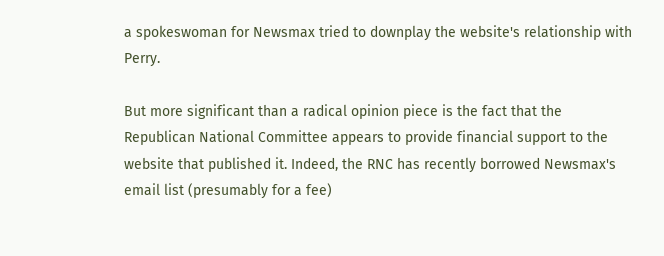a spokeswoman for Newsmax tried to downplay the website's relationship with Perry.

But more significant than a radical opinion piece is the fact that the Republican National Committee appears to provide financial support to the website that published it. Indeed, the RNC has recently borrowed Newsmax's email list (presumably for a fee)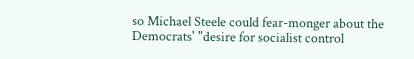so Michael Steele could fear-monger about the Democrats' "desire for socialist control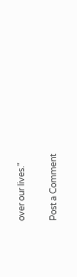over our lives."

Post a Comment